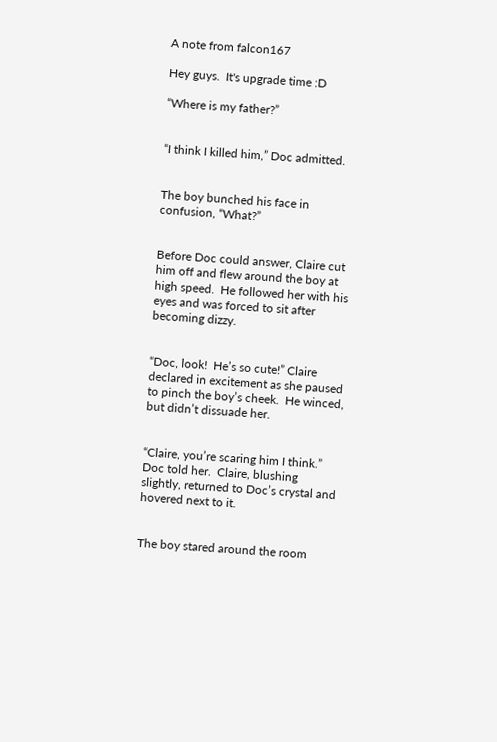A note from falcon167

Hey guys.  It's upgrade time :D

“Where is my father?”


“I think I killed him,” Doc admitted.


The boy bunched his face in confusion, “What?”


Before Doc could answer, Claire cut him off and flew around the boy at high speed.  He followed her with his eyes and was forced to sit after becoming dizzy.


“Doc, look!  He’s so cute!” Claire declared in excitement as she paused to pinch the boy’s cheek.  He winced, but didn’t dissuade her.


“Claire, you’re scaring him I think.” Doc told her.  Claire, blushing slightly, returned to Doc’s crystal and hovered next to it.


The boy stared around the room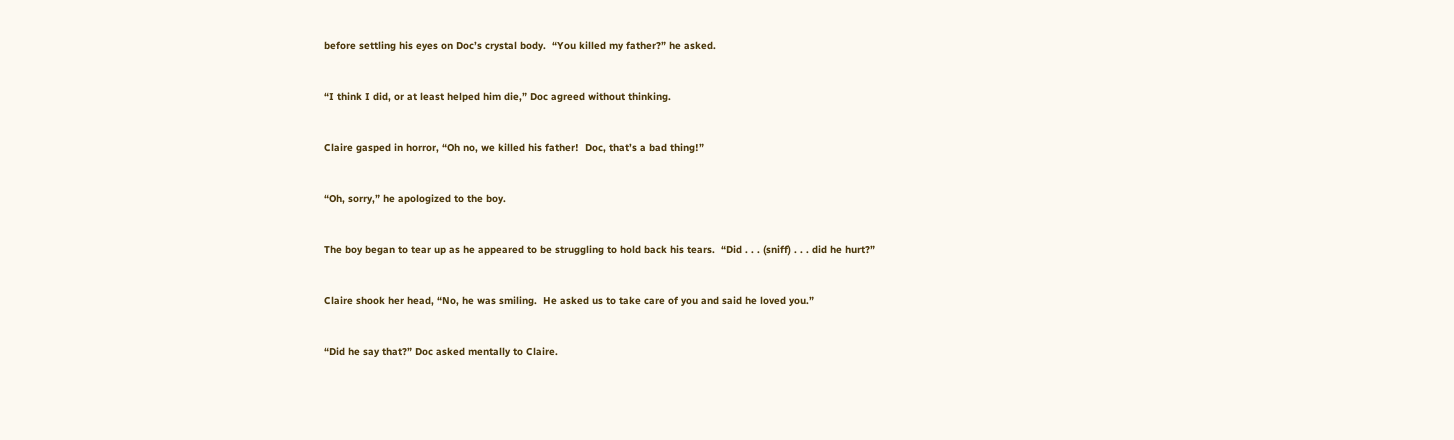before settling his eyes on Doc’s crystal body.  “You killed my father?” he asked.


“I think I did, or at least helped him die,” Doc agreed without thinking.


Claire gasped in horror, “Oh no, we killed his father!  Doc, that’s a bad thing!”


“Oh, sorry,” he apologized to the boy.


The boy began to tear up as he appeared to be struggling to hold back his tears.  “Did . . . (sniff) . . . did he hurt?”


Claire shook her head, “No, he was smiling.  He asked us to take care of you and said he loved you.”


“Did he say that?” Doc asked mentally to Claire.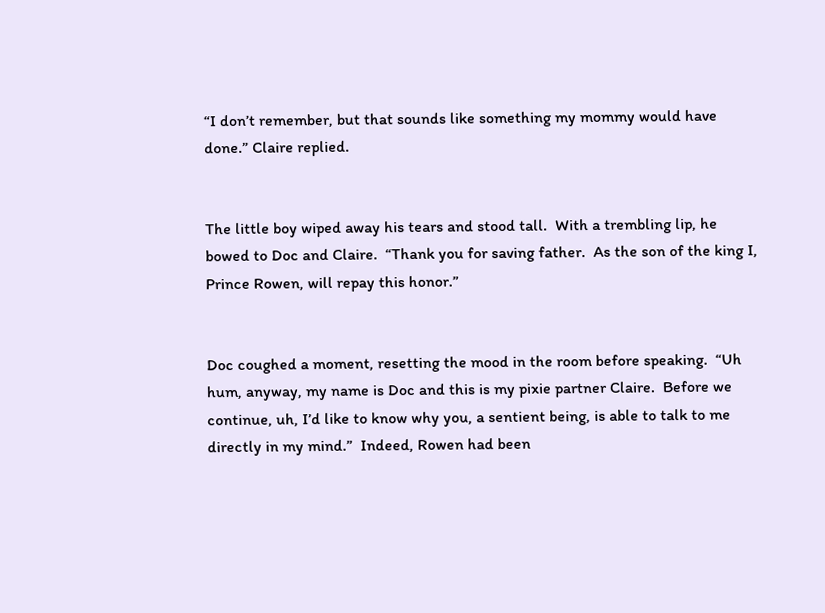“I don’t remember, but that sounds like something my mommy would have done.” Claire replied.


The little boy wiped away his tears and stood tall.  With a trembling lip, he bowed to Doc and Claire.  “Thank you for saving father.  As the son of the king I, Prince Rowen, will repay this honor.”


Doc coughed a moment, resetting the mood in the room before speaking.  “Uh hum, anyway, my name is Doc and this is my pixie partner Claire.  Before we continue, uh, I’d like to know why you, a sentient being, is able to talk to me directly in my mind.”  Indeed, Rowen had been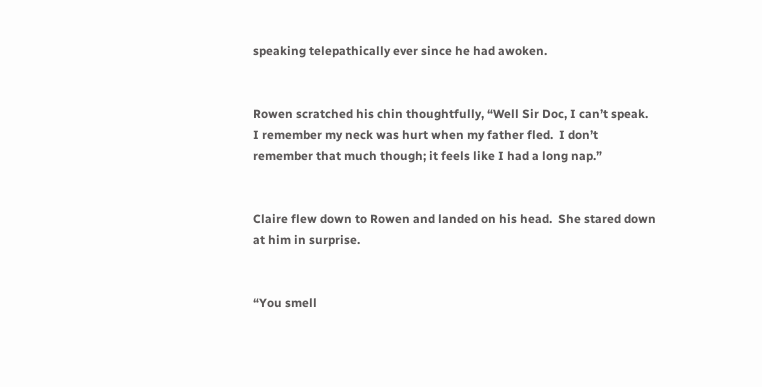speaking telepathically ever since he had awoken.


Rowen scratched his chin thoughtfully, “Well Sir Doc, I can’t speak.  I remember my neck was hurt when my father fled.  I don’t remember that much though; it feels like I had a long nap.”


Claire flew down to Rowen and landed on his head.  She stared down at him in surprise.


“You smell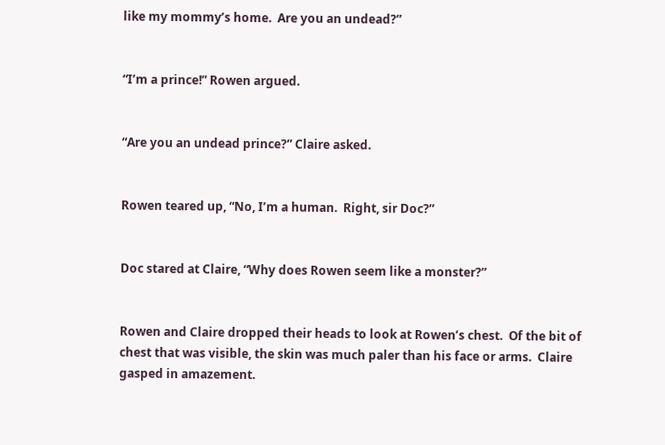like my mommy’s home.  Are you an undead?”


“I’m a prince!” Rowen argued.


“Are you an undead prince?” Claire asked.


Rowen teared up, “No, I’m a human.  Right, sir Doc?”


Doc stared at Claire, “Why does Rowen seem like a monster?”


Rowen and Claire dropped their heads to look at Rowen’s chest.  Of the bit of chest that was visible, the skin was much paler than his face or arms.  Claire gasped in amazement.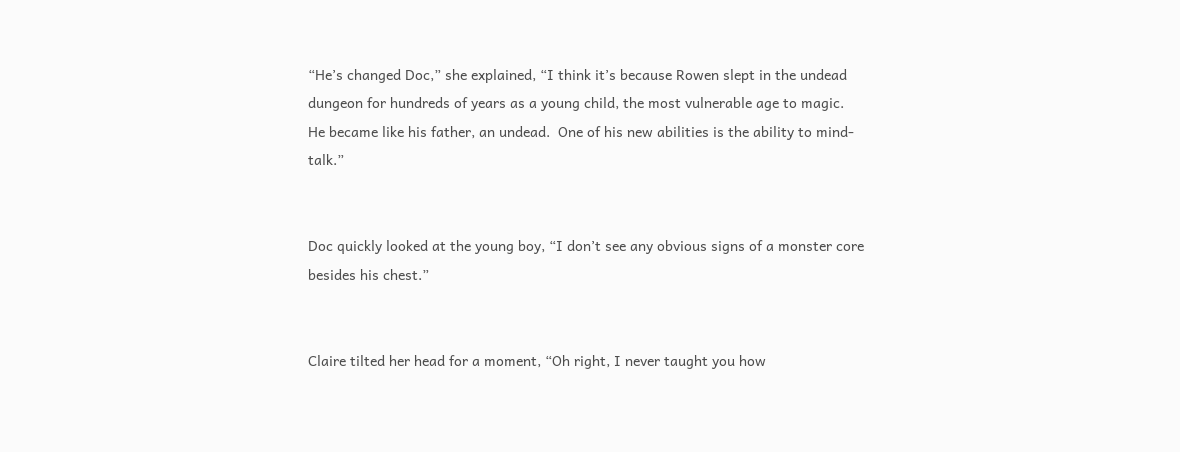“He’s changed Doc,” she explained, “I think it’s because Rowen slept in the undead dungeon for hundreds of years as a young child, the most vulnerable age to magic.  He became like his father, an undead.  One of his new abilities is the ability to mind-talk.”


Doc quickly looked at the young boy, “I don’t see any obvious signs of a monster core besides his chest.”


Claire tilted her head for a moment, “Oh right, I never taught you how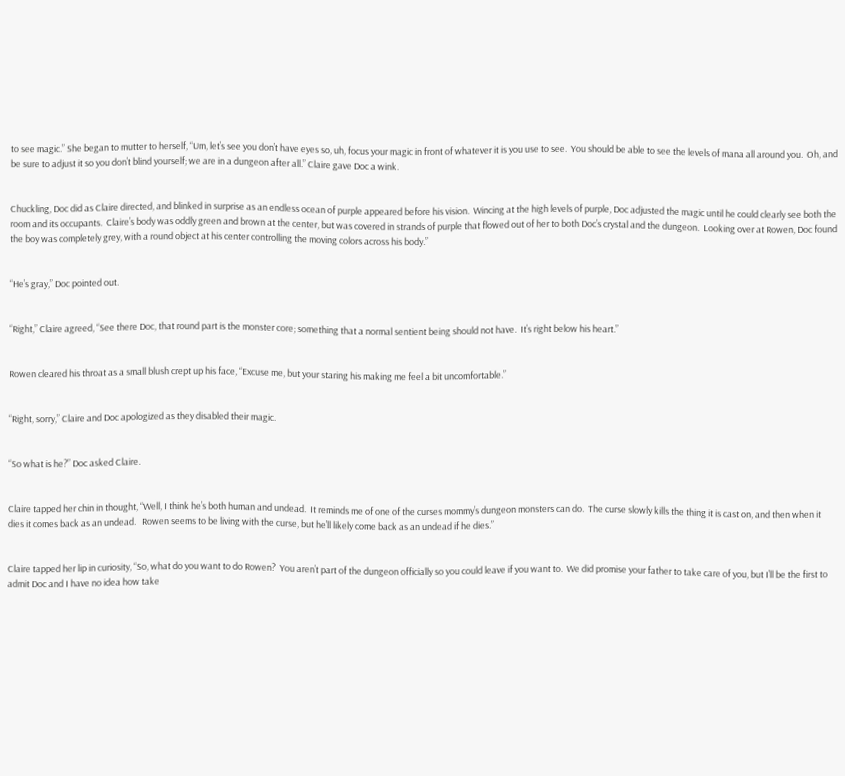to see magic.” She began to mutter to herself, “Um, let’s see you don’t have eyes so, uh, focus your magic in front of whatever it is you use to see.  You should be able to see the levels of mana all around you.  Oh, and be sure to adjust it so you don’t blind yourself; we are in a dungeon after all.” Claire gave Doc a wink.


Chuckling, Doc did as Claire directed, and blinked in surprise as an endless ocean of purple appeared before his vision.  Wincing at the high levels of purple, Doc adjusted the magic until he could clearly see both the room and its occupants.  Claire’s body was oddly green and brown at the center, but was covered in strands of purple that flowed out of her to both Doc’s crystal and the dungeon.  Looking over at Rowen, Doc found the boy was completely grey, with a round object at his center controlling the moving colors across his body.”


“He’s gray,” Doc pointed out.


“Right,” Claire agreed, “See there Doc, that round part is the monster core; something that a normal sentient being should not have.  It’s right below his heart.”


Rowen cleared his throat as a small blush crept up his face, “Excuse me, but your staring his making me feel a bit uncomfortable.”


“Right, sorry,” Claire and Doc apologized as they disabled their magic.


“So what is he?” Doc asked Claire.


Claire tapped her chin in thought, “Well, I think he’s both human and undead.  It reminds me of one of the curses mommy’s dungeon monsters can do.  The curse slowly kills the thing it is cast on, and then when it dies it comes back as an undead.   Rowen seems to be living with the curse, but he’ll likely come back as an undead if he dies.”


Claire tapped her lip in curiosity, “So, what do you want to do Rowen?  You aren’t part of the dungeon officially so you could leave if you want to.  We did promise your father to take care of you, but I’ll be the first to admit Doc and I have no idea how take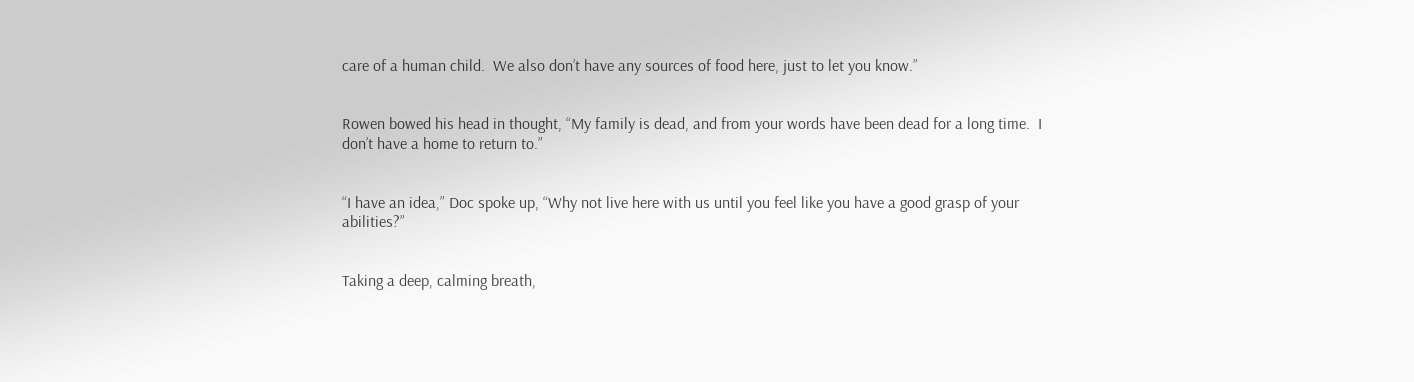care of a human child.  We also don’t have any sources of food here, just to let you know.”


Rowen bowed his head in thought, “My family is dead, and from your words have been dead for a long time.  I don’t have a home to return to.”


“I have an idea,” Doc spoke up, “Why not live here with us until you feel like you have a good grasp of your abilities?”


Taking a deep, calming breath,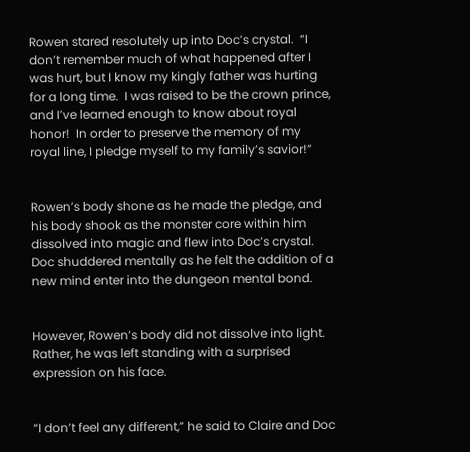Rowen stared resolutely up into Doc’s crystal.  “I don’t remember much of what happened after I was hurt, but I know my kingly father was hurting for a long time.  I was raised to be the crown prince, and I’ve learned enough to know about royal honor!  In order to preserve the memory of my royal line, I pledge myself to my family’s savior!”


Rowen’s body shone as he made the pledge, and his body shook as the monster core within him dissolved into magic and flew into Doc’s crystal.  Doc shuddered mentally as he felt the addition of a new mind enter into the dungeon mental bond.


However, Rowen’s body did not dissolve into light.  Rather, he was left standing with a surprised expression on his face.


“I don’t feel any different,” he said to Claire and Doc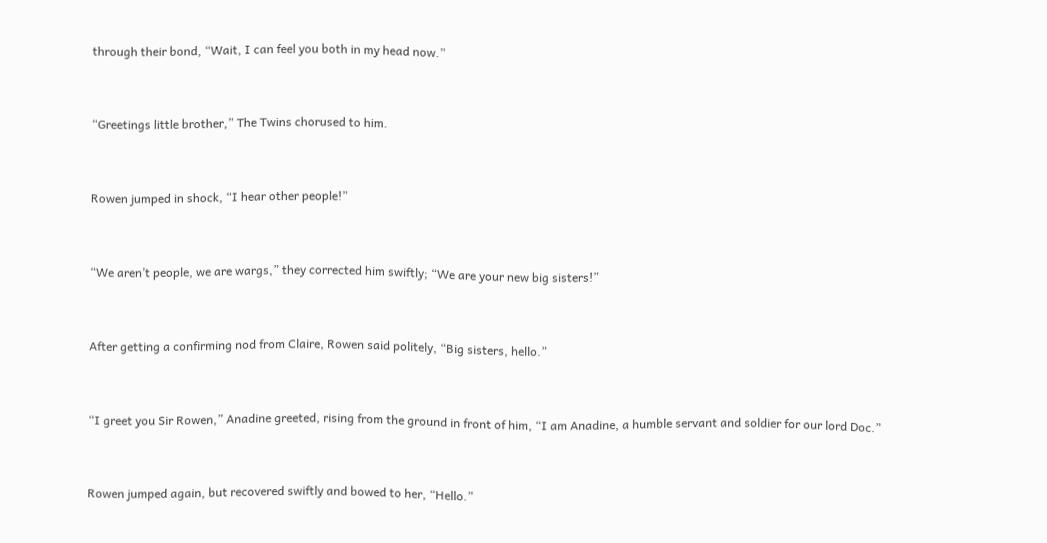through their bond, “Wait, I can feel you both in my head now.”


“Greetings little brother,” The Twins chorused to him.


Rowen jumped in shock, “I hear other people!”


“We aren’t people, we are wargs,” they corrected him swiftly; “We are your new big sisters!”


After getting a confirming nod from Claire, Rowen said politely, “Big sisters, hello.”


“I greet you Sir Rowen,” Anadine greeted, rising from the ground in front of him, “I am Anadine, a humble servant and soldier for our lord Doc.”


Rowen jumped again, but recovered swiftly and bowed to her, “Hello.”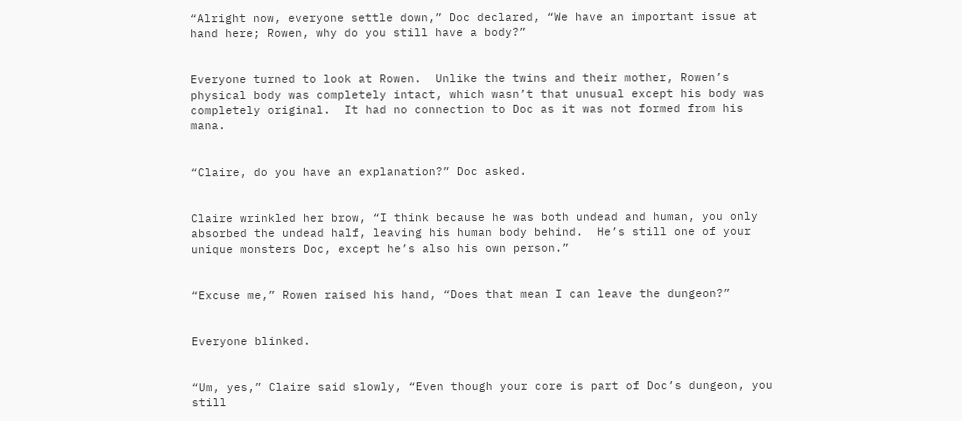“Alright now, everyone settle down,” Doc declared, “We have an important issue at hand here; Rowen, why do you still have a body?”


Everyone turned to look at Rowen.  Unlike the twins and their mother, Rowen’s physical body was completely intact, which wasn’t that unusual except his body was completely original.  It had no connection to Doc as it was not formed from his mana.


“Claire, do you have an explanation?” Doc asked.


Claire wrinkled her brow, “I think because he was both undead and human, you only absorbed the undead half, leaving his human body behind.  He’s still one of your unique monsters Doc, except he’s also his own person.”


“Excuse me,” Rowen raised his hand, “Does that mean I can leave the dungeon?”


Everyone blinked.


“Um, yes,” Claire said slowly, “Even though your core is part of Doc’s dungeon, you still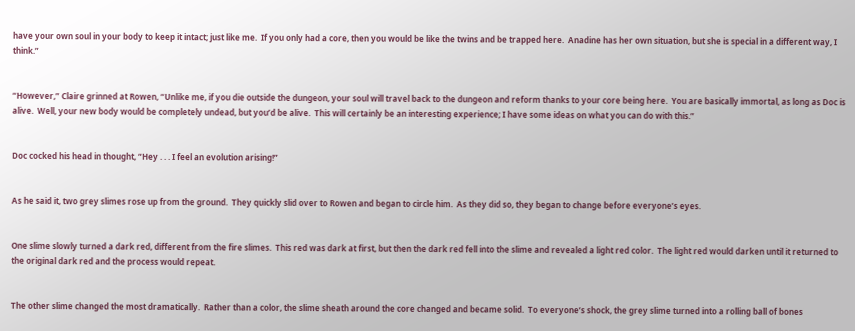have your own soul in your body to keep it intact; just like me.  If you only had a core, then you would be like the twins and be trapped here.  Anadine has her own situation, but she is special in a different way, I think.”


“However,” Claire grinned at Rowen, “Unlike me, if you die outside the dungeon, your soul will travel back to the dungeon and reform thanks to your core being here.  You are basically immortal, as long as Doc is alive.  Well, your new body would be completely undead, but you’d be alive.  This will certainly be an interesting experience; I have some ideas on what you can do with this.”


Doc cocked his head in thought, “Hey . . . I feel an evolution arising!”


As he said it, two grey slimes rose up from the ground.  They quickly slid over to Rowen and began to circle him.  As they did so, they began to change before everyone’s eyes.


One slime slowly turned a dark red, different from the fire slimes.  This red was dark at first, but then the dark red fell into the slime and revealed a light red color.  The light red would darken until it returned to the original dark red and the process would repeat.


The other slime changed the most dramatically.  Rather than a color, the slime sheath around the core changed and became solid.  To everyone’s shock, the grey slime turned into a rolling ball of bones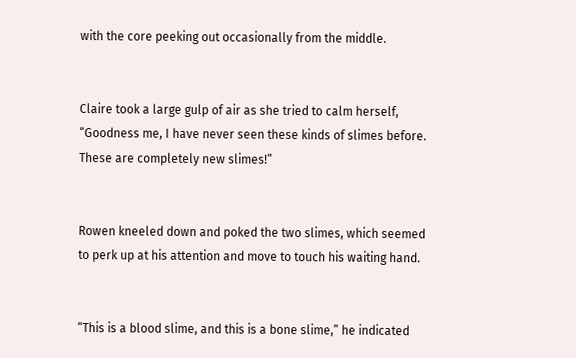with the core peeking out occasionally from the middle.


Claire took a large gulp of air as she tried to calm herself, “Goodness me, I have never seen these kinds of slimes before.  These are completely new slimes!”


Rowen kneeled down and poked the two slimes, which seemed to perk up at his attention and move to touch his waiting hand.


“This is a blood slime, and this is a bone slime,” he indicated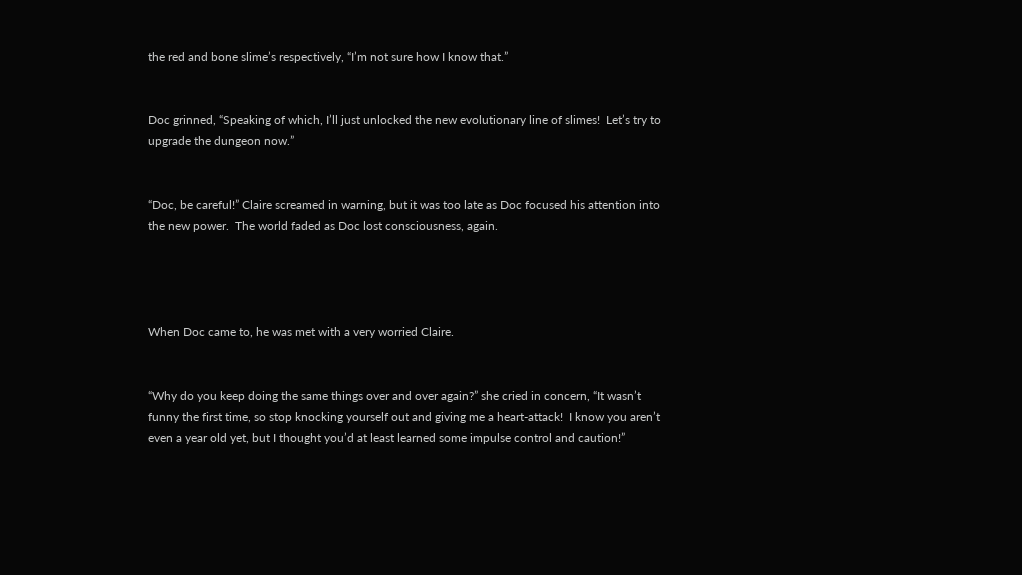the red and bone slime’s respectively, “I’m not sure how I know that.”


Doc grinned, “Speaking of which, I’ll just unlocked the new evolutionary line of slimes!  Let’s try to upgrade the dungeon now.”


“Doc, be careful!” Claire screamed in warning, but it was too late as Doc focused his attention into the new power.  The world faded as Doc lost consciousness, again.




When Doc came to, he was met with a very worried Claire.


“Why do you keep doing the same things over and over again?” she cried in concern, “It wasn’t funny the first time, so stop knocking yourself out and giving me a heart-attack!  I know you aren’t even a year old yet, but I thought you’d at least learned some impulse control and caution!”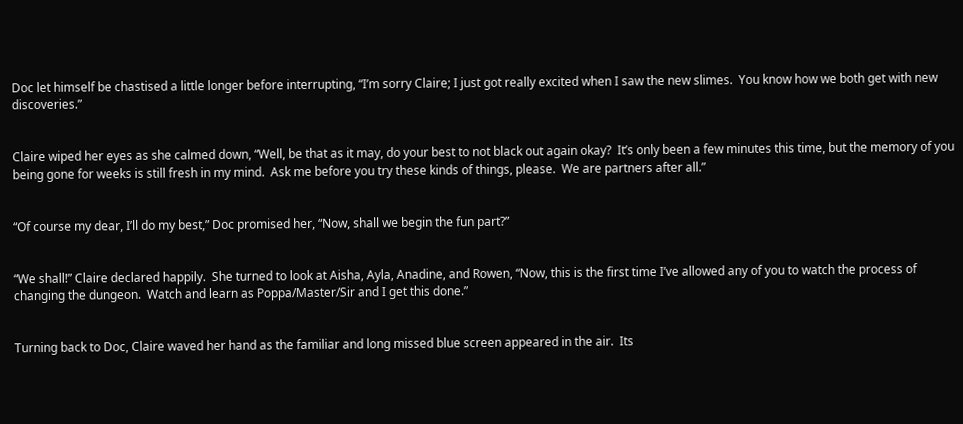Doc let himself be chastised a little longer before interrupting, “I’m sorry Claire; I just got really excited when I saw the new slimes.  You know how we both get with new discoveries.”


Claire wiped her eyes as she calmed down, “Well, be that as it may, do your best to not black out again okay?  It’s only been a few minutes this time, but the memory of you being gone for weeks is still fresh in my mind.  Ask me before you try these kinds of things, please.  We are partners after all.”


“Of course my dear, I’ll do my best,” Doc promised her, “Now, shall we begin the fun part?”


“We shall!” Claire declared happily.  She turned to look at Aisha, Ayla, Anadine, and Rowen, “Now, this is the first time I’ve allowed any of you to watch the process of changing the dungeon.  Watch and learn as Poppa/Master/Sir and I get this done.”


Turning back to Doc, Claire waved her hand as the familiar and long missed blue screen appeared in the air.  Its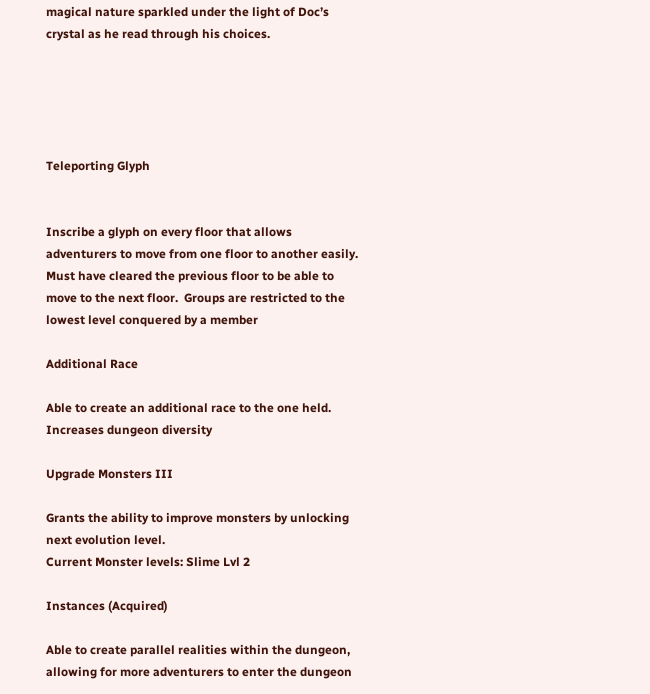magical nature sparkled under the light of Doc’s crystal as he read through his choices.





Teleporting Glyph


Inscribe a glyph on every floor that allows adventurers to move from one floor to another easily.  Must have cleared the previous floor to be able to move to the next floor.  Groups are restricted to the lowest level conquered by a member

Additional Race

Able to create an additional race to the one held.  Increases dungeon diversity

Upgrade Monsters III

Grants the ability to improve monsters by unlocking next evolution level.
Current Monster levels: Slime Lvl 2

Instances (Acquired)

Able to create parallel realities within the dungeon, allowing for more adventurers to enter the dungeon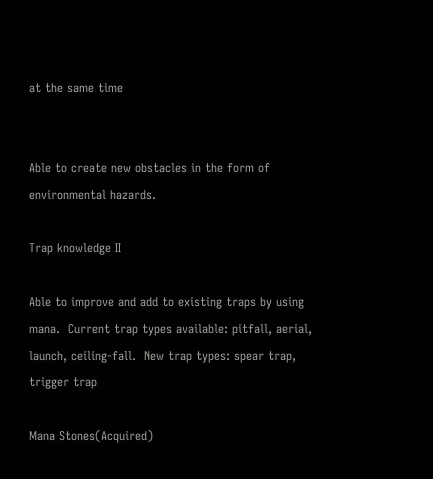at the same time


Able to create new obstacles in the form of environmental hazards.

Trap knowledge II

Able to improve and add to existing traps by using mana.  Current trap types available: pitfall, aerial, launch, ceiling-fall.  New trap types: spear trap, trigger trap

Mana Stones(Acquired)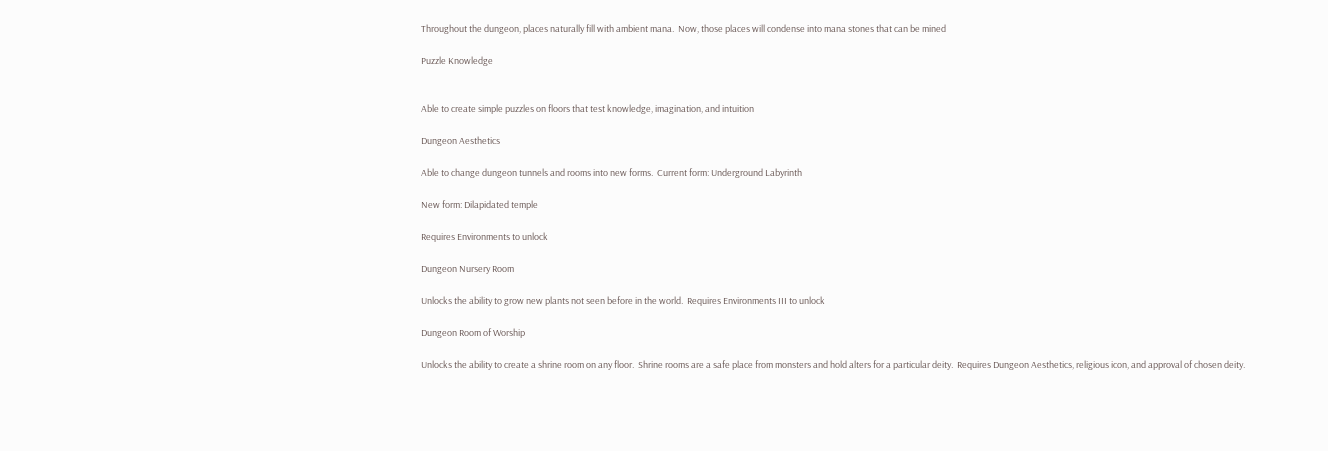Throughout the dungeon, places naturally fill with ambient mana.  Now, those places will condense into mana stones that can be mined

Puzzle Knowledge


Able to create simple puzzles on floors that test knowledge, imagination, and intuition

Dungeon Aesthetics

Able to change dungeon tunnels and rooms into new forms.  Current form: Underground Labyrinth

New form: Dilapidated temple

Requires Environments to unlock

Dungeon Nursery Room

Unlocks the ability to grow new plants not seen before in the world.  Requires Environments III to unlock

Dungeon Room of Worship

Unlocks the ability to create a shrine room on any floor.  Shrine rooms are a safe place from monsters and hold alters for a particular deity.  Requires Dungeon Aesthetics, religious icon, and approval of chosen deity.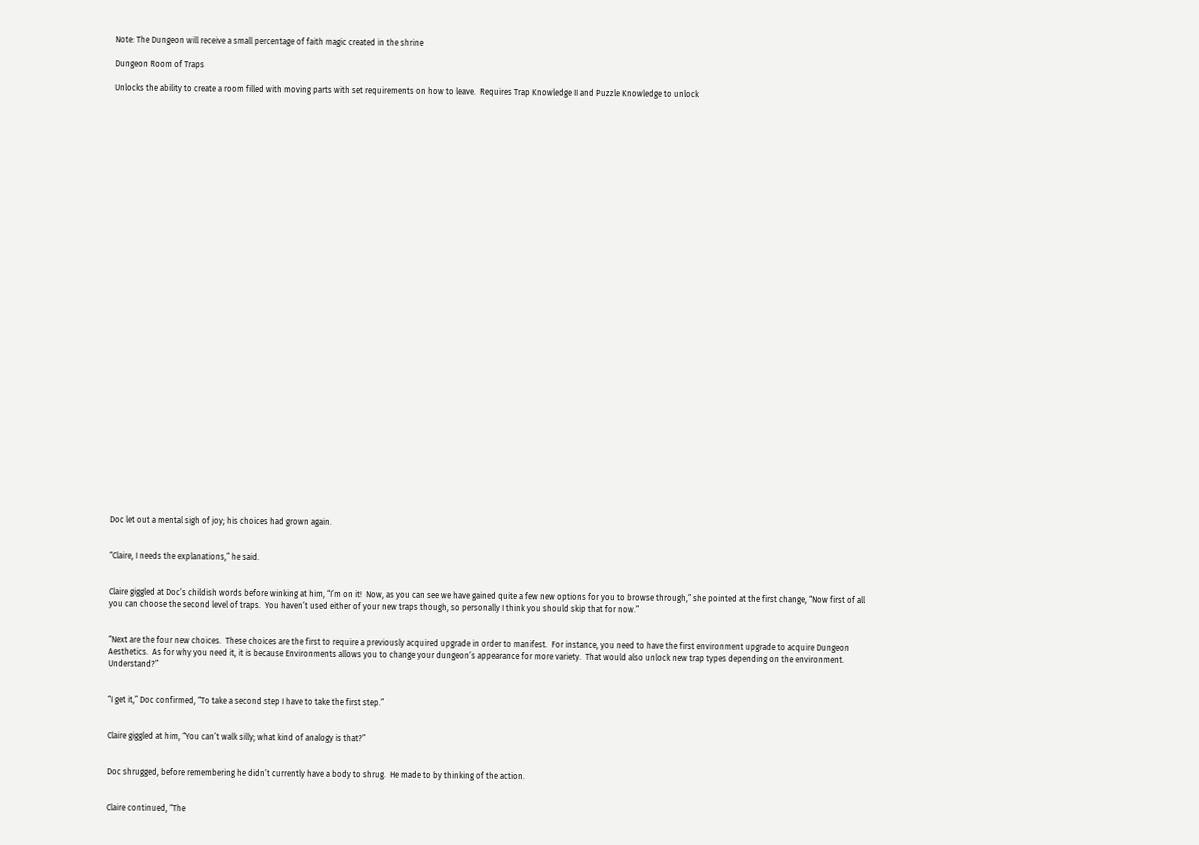Note: The Dungeon will receive a small percentage of faith magic created in the shrine

Dungeon Room of Traps

Unlocks the ability to create a room filled with moving parts with set requirements on how to leave.  Requires Trap Knowledge II and Puzzle Knowledge to unlock



































Doc let out a mental sigh of joy; his choices had grown again.


“Claire, I needs the explanations,” he said.


Claire giggled at Doc’s childish words before winking at him, “I’m on it!  Now, as you can see we have gained quite a few new options for you to browse through,” she pointed at the first change, “Now first of all you can choose the second level of traps.  You haven’t used either of your new traps though, so personally I think you should skip that for now.”


“Next are the four new choices.  These choices are the first to require a previously acquired upgrade in order to manifest.  For instance, you need to have the first environment upgrade to acquire Dungeon Aesthetics.  As for why you need it, it is because Environments allows you to change your dungeon’s appearance for more variety.  That would also unlock new trap types depending on the environment.  Understand?”


“I get it,” Doc confirmed, “To take a second step I have to take the first step.”


Claire giggled at him, “You can’t walk silly; what kind of analogy is that?”


Doc shrugged, before remembering he didn’t currently have a body to shrug.  He made to by thinking of the action.


Claire continued, “The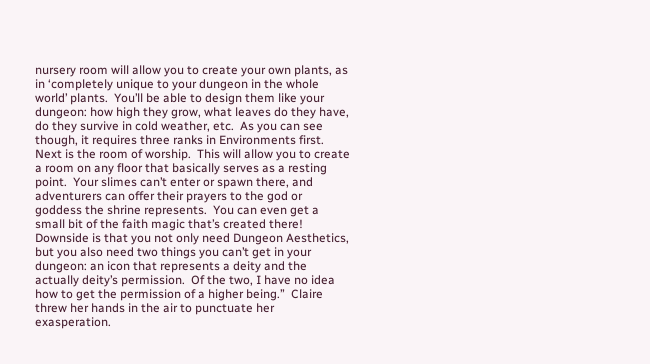nursery room will allow you to create your own plants, as in ‘completely unique to your dungeon in the whole world’ plants.  You’ll be able to design them like your dungeon: how high they grow, what leaves do they have, do they survive in cold weather, etc.  As you can see though, it requires three ranks in Environments first.  Next is the room of worship.  This will allow you to create a room on any floor that basically serves as a resting point.  Your slimes can’t enter or spawn there, and adventurers can offer their prayers to the god or goddess the shrine represents.  You can even get a small bit of the faith magic that’s created there!  Downside is that you not only need Dungeon Aesthetics, but you also need two things you can’t get in your dungeon: an icon that represents a deity and the actually deity’s permission.  Of the two, I have no idea how to get the permission of a higher being.”  Claire threw her hands in the air to punctuate her exasperation.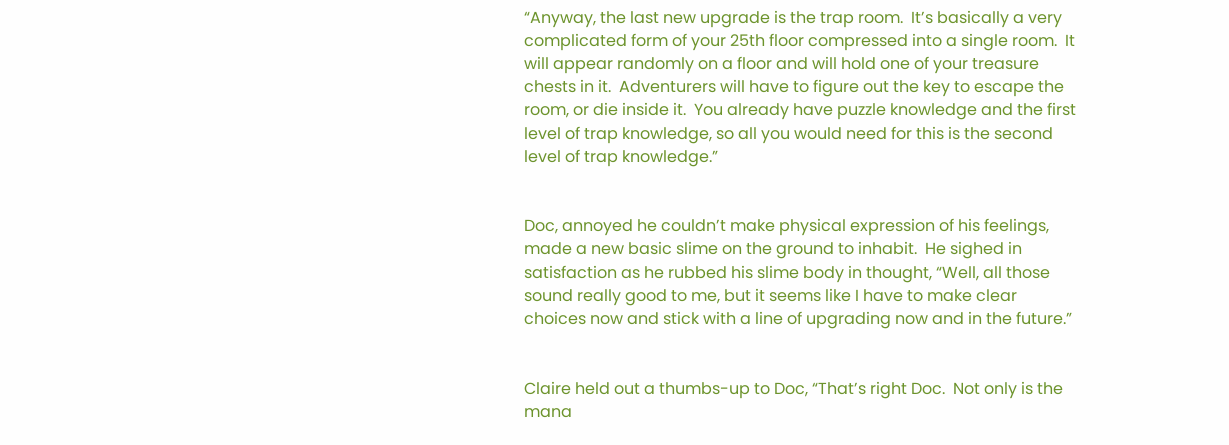“Anyway, the last new upgrade is the trap room.  It’s basically a very complicated form of your 25th floor compressed into a single room.  It will appear randomly on a floor and will hold one of your treasure chests in it.  Adventurers will have to figure out the key to escape the room, or die inside it.  You already have puzzle knowledge and the first level of trap knowledge, so all you would need for this is the second level of trap knowledge.”


Doc, annoyed he couldn’t make physical expression of his feelings, made a new basic slime on the ground to inhabit.  He sighed in satisfaction as he rubbed his slime body in thought, “Well, all those sound really good to me, but it seems like I have to make clear choices now and stick with a line of upgrading now and in the future.”


Claire held out a thumbs-up to Doc, “That’s right Doc.  Not only is the mana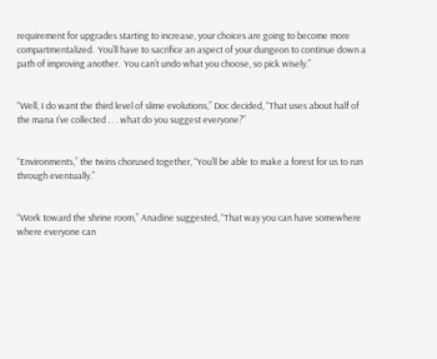requirement for upgrades starting to increase, your choices are going to become more compartmentalized.  You’ll have to sacrifice an aspect of your dungeon to continue down a path of improving another.  You can’t undo what you choose, so pick wisely.”


“Well, I do want the third level of slime evolutions,” Doc decided, “That uses about half of the mana I’ve collected . . . what do you suggest everyone?”


“Environments,” the twins chorused together, “You’ll be able to make a forest for us to run through eventually.”


“Work toward the shrine room,” Anadine suggested, “That way you can have somewhere where everyone can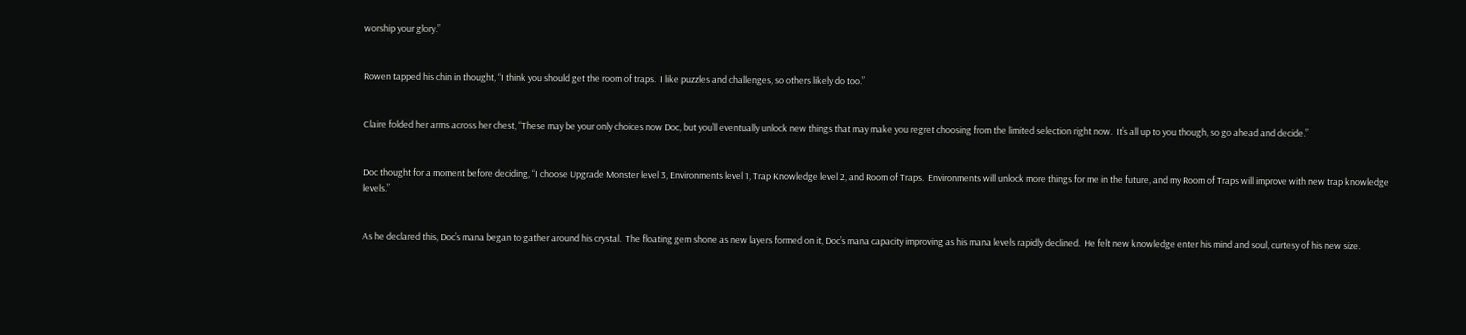worship your glory.”


Rowen tapped his chin in thought, “I think you should get the room of traps.  I like puzzles and challenges, so others likely do too.”


Claire folded her arms across her chest, “These may be your only choices now Doc, but you’ll eventually unlock new things that may make you regret choosing from the limited selection right now.  It’s all up to you though, so go ahead and decide.”


Doc thought for a moment before deciding, “I choose Upgrade Monster level 3, Environments level 1, Trap Knowledge level 2, and Room of Traps.  Environments will unlock more things for me in the future, and my Room of Traps will improve with new trap knowledge levels.”


As he declared this, Doc’s mana began to gather around his crystal.  The floating gem shone as new layers formed on it, Doc’s mana capacity improving as his mana levels rapidly declined.  He felt new knowledge enter his mind and soul, curtesy of his new size.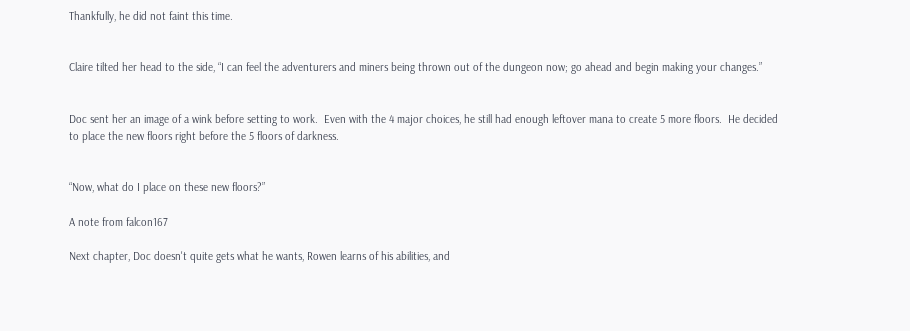Thankfully, he did not faint this time.


Claire tilted her head to the side, “I can feel the adventurers and miners being thrown out of the dungeon now; go ahead and begin making your changes.”


Doc sent her an image of a wink before setting to work.  Even with the 4 major choices, he still had enough leftover mana to create 5 more floors.  He decided to place the new floors right before the 5 floors of darkness.


“Now, what do I place on these new floors?”

A note from falcon167

Next chapter, Doc doesn't quite gets what he wants, Rowen learns of his abilities, and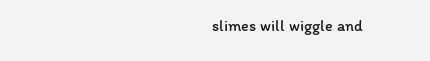slimes will wiggle and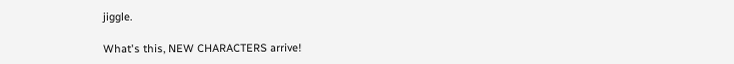jiggle.

What's this, NEW CHARACTERS arrive!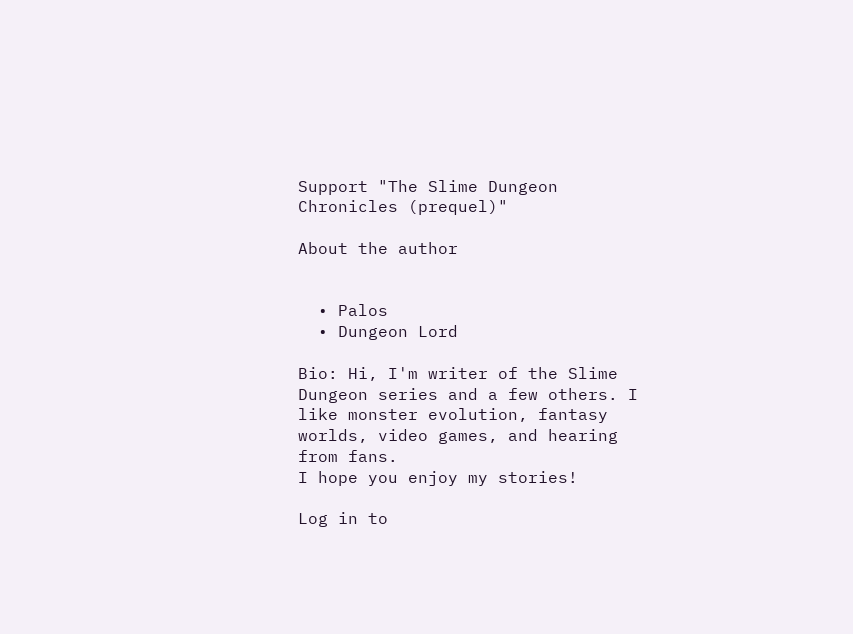Support "The Slime Dungeon Chronicles (prequel)"

About the author


  • Palos
  • Dungeon Lord

Bio: Hi, I'm writer of the Slime Dungeon series and a few others. I like monster evolution, fantasy worlds, video games, and hearing from fans.
I hope you enjoy my stories!

Log in to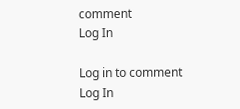comment
Log In

Log in to comment
Log In